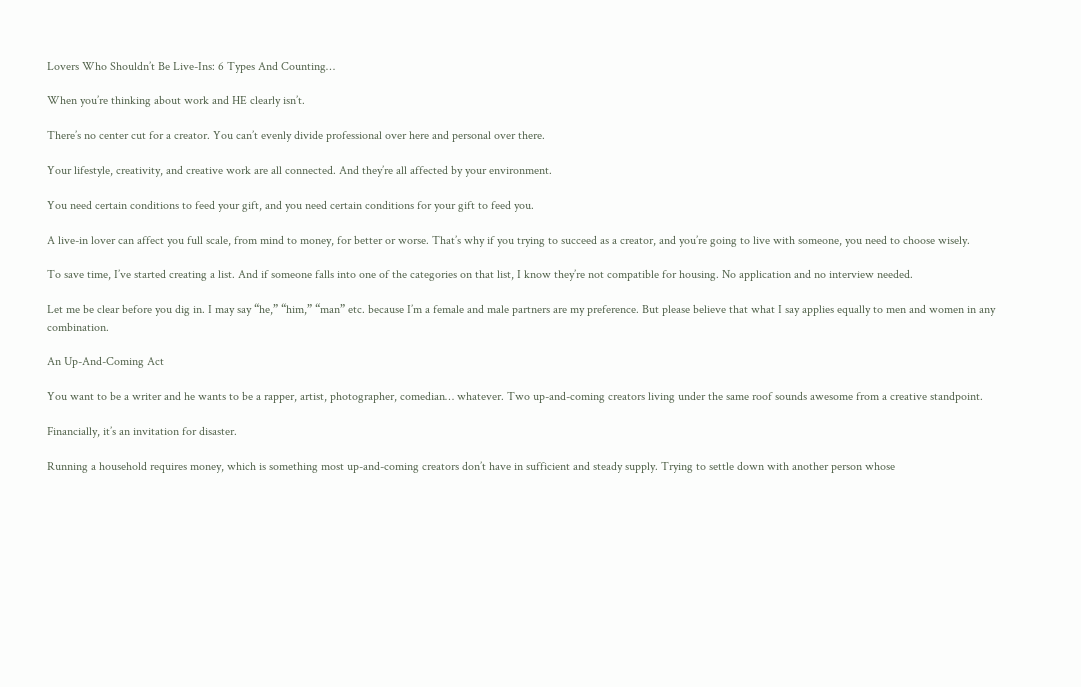Lovers Who Shouldn’t Be Live-Ins: 6 Types And Counting…

When you’re thinking about work and HE clearly isn’t.

There’s no center cut for a creator. You can’t evenly divide professional over here and personal over there.

Your lifestyle, creativity, and creative work are all connected. And they’re all affected by your environment.

You need certain conditions to feed your gift, and you need certain conditions for your gift to feed you.

A live-in lover can affect you full scale, from mind to money, for better or worse. That’s why if you trying to succeed as a creator, and you’re going to live with someone, you need to choose wisely.

To save time, I’ve started creating a list. And if someone falls into one of the categories on that list, I know they’re not compatible for housing. No application and no interview needed.

Let me be clear before you dig in. I may say “he,” “him,” “man” etc. because I’m a female and male partners are my preference. But please believe that what I say applies equally to men and women in any combination.

An Up-And-Coming Act

You want to be a writer and he wants to be a rapper, artist, photographer, comedian… whatever. Two up-and-coming creators living under the same roof sounds awesome from a creative standpoint.

Financially, it’s an invitation for disaster.

Running a household requires money, which is something most up-and-coming creators don’t have in sufficient and steady supply. Trying to settle down with another person whose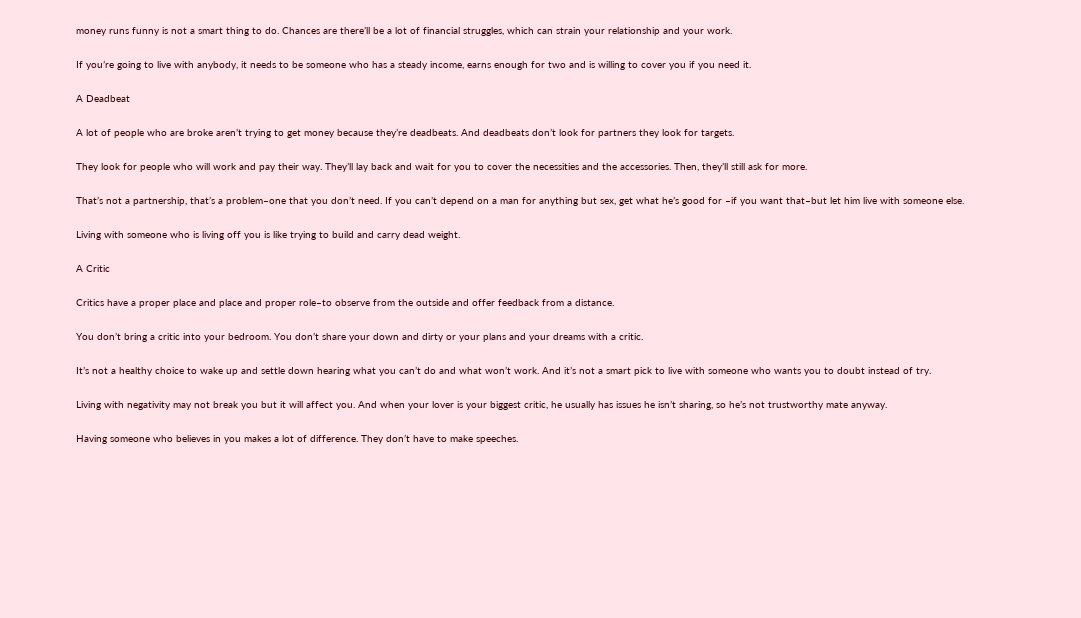money runs funny is not a smart thing to do. Chances are there’ll be a lot of financial struggles, which can strain your relationship and your work.

If you’re going to live with anybody, it needs to be someone who has a steady income, earns enough for two and is willing to cover you if you need it.

A Deadbeat

A lot of people who are broke aren’t trying to get money because they’re deadbeats. And deadbeats don’t look for partners they look for targets.

They look for people who will work and pay their way. They’ll lay back and wait for you to cover the necessities and the accessories. Then, they’ll still ask for more.

That’s not a partnership, that’s a problem–one that you don’t need. If you can’t depend on a man for anything but sex, get what he’s good for –if you want that–but let him live with someone else.

Living with someone who is living off you is like trying to build and carry dead weight.

A Critic

Critics have a proper place and place and proper role–to observe from the outside and offer feedback from a distance.

You don’t bring a critic into your bedroom. You don’t share your down and dirty or your plans and your dreams with a critic.

It’s not a healthy choice to wake up and settle down hearing what you can’t do and what won’t work. And it’s not a smart pick to live with someone who wants you to doubt instead of try.

Living with negativity may not break you but it will affect you. And when your lover is your biggest critic, he usually has issues he isn’t sharing, so he’s not trustworthy mate anyway.

Having someone who believes in you makes a lot of difference. They don’t have to make speeches.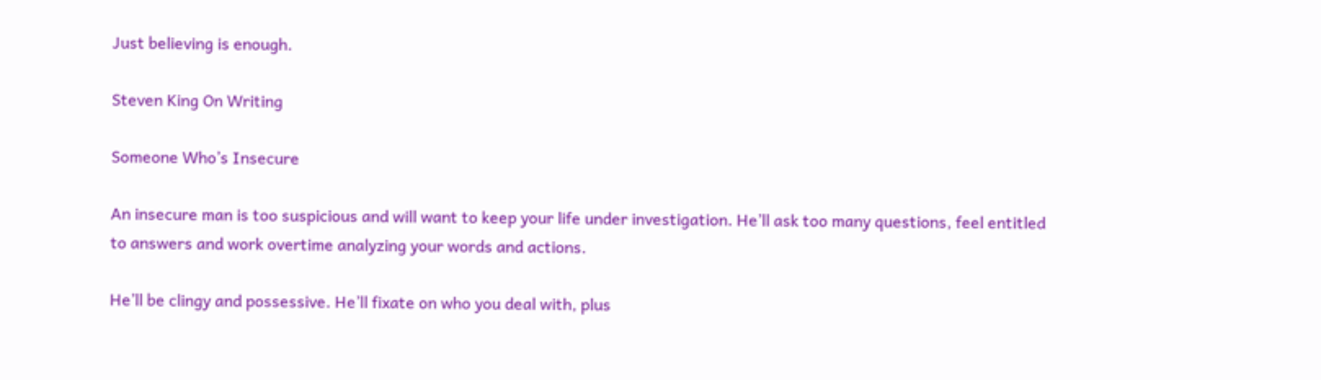Just believing is enough.

Steven King On Writing

Someone Who’s Insecure

An insecure man is too suspicious and will want to keep your life under investigation. He’ll ask too many questions, feel entitled to answers and work overtime analyzing your words and actions.

He’ll be clingy and possessive. He’ll fixate on who you deal with, plus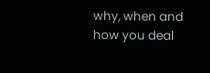why, when and how you deal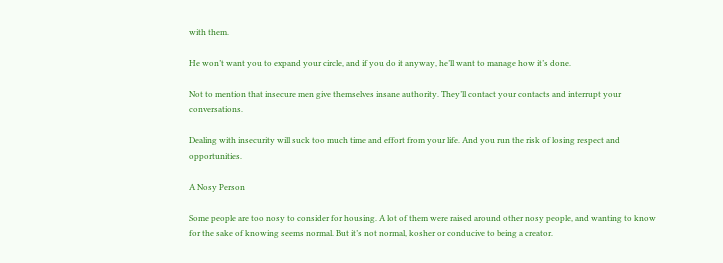with them.

He won’t want you to expand your circle, and if you do it anyway, he’ll want to manage how it’s done.

Not to mention that insecure men give themselves insane authority. They’ll contact your contacts and interrupt your conversations.

Dealing with insecurity will suck too much time and effort from your life. And you run the risk of losing respect and opportunities.

A Nosy Person

Some people are too nosy to consider for housing. A lot of them were raised around other nosy people, and wanting to know for the sake of knowing seems normal. But it’s not normal, kosher or conducive to being a creator.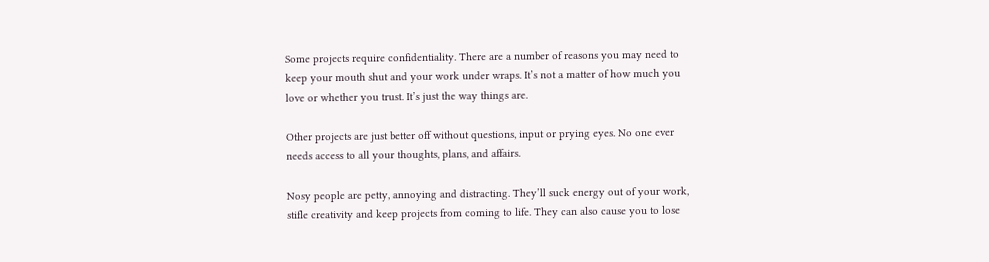Some projects require confidentiality. There are a number of reasons you may need to keep your mouth shut and your work under wraps. It’s not a matter of how much you love or whether you trust. It’s just the way things are.

Other projects are just better off without questions, input or prying eyes. No one ever needs access to all your thoughts, plans, and affairs.

Nosy people are petty, annoying and distracting. They’ll suck energy out of your work, stifle creativity and keep projects from coming to life. They can also cause you to lose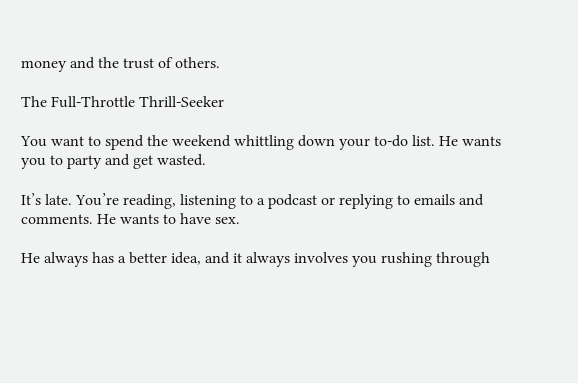money and the trust of others.

The Full-Throttle Thrill-Seeker

You want to spend the weekend whittling down your to-do list. He wants you to party and get wasted.

It’s late. You’re reading, listening to a podcast or replying to emails and comments. He wants to have sex.

He always has a better idea, and it always involves you rushing through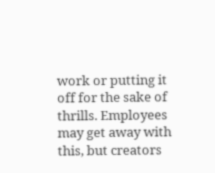work or putting it off for the sake of thrills. Employees may get away with this, but creators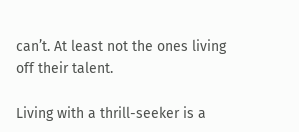can’t. At least not the ones living off their talent.

Living with a thrill-seeker is a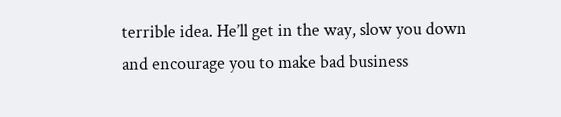terrible idea. He’ll get in the way, slow you down and encourage you to make bad business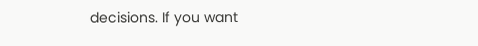decisions. If you want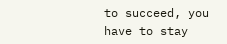to succeed, you have to stay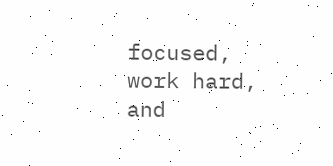focused, work hard, and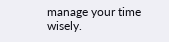manage your time wisely.